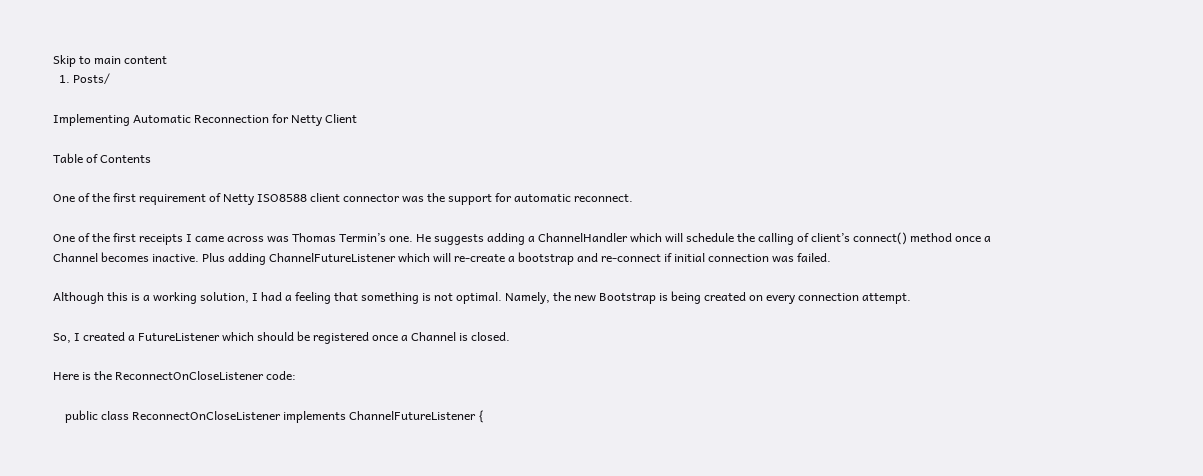Skip to main content
  1. Posts/

Implementing Automatic Reconnection for Netty Client

Table of Contents

One of the first requirement of Netty ISO8588 client connector was the support for automatic reconnect.

One of the first receipts I came across was Thomas Termin’s one. He suggests adding a ChannelHandler which will schedule the calling of client’s connect() method once a Channel becomes inactive. Plus adding ChannelFutureListener which will re-create a bootstrap and re-connect if initial connection was failed.

Although this is a working solution, I had a feeling that something is not optimal. Namely, the new Bootstrap is being created on every connection attempt.

So, I created a FutureListener which should be registered once a Channel is closed.

Here is the ReconnectOnCloseListener code:

    public class ReconnectOnCloseListener implements ChannelFutureListener {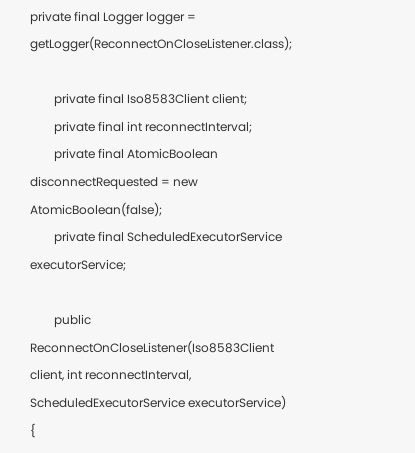private final Logger logger = getLogger(ReconnectOnCloseListener.class);

        private final Iso8583Client client;
        private final int reconnectInterval;
        private final AtomicBoolean disconnectRequested = new AtomicBoolean(false);
        private final ScheduledExecutorService executorService;

        public ReconnectOnCloseListener(Iso8583Client client, int reconnectInterval, ScheduledExecutorService executorService) {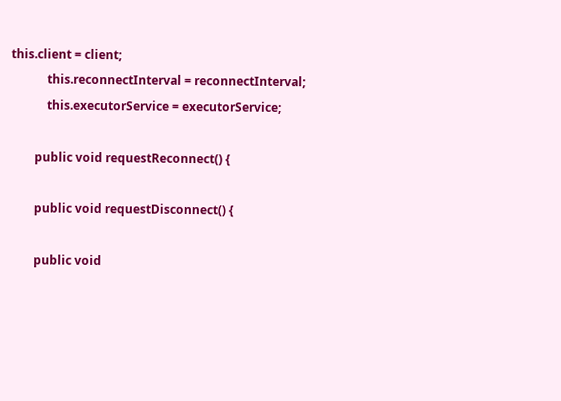this.client = client;
            this.reconnectInterval = reconnectInterval;
            this.executorService = executorService;

        public void requestReconnect() {

        public void requestDisconnect() {

        public void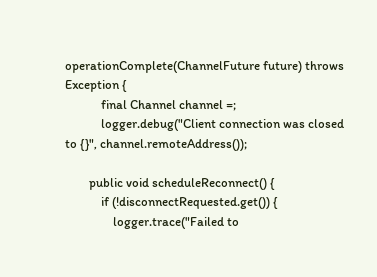operationComplete(ChannelFuture future) throws Exception {
            final Channel channel =;
            logger.debug("Client connection was closed to {}", channel.remoteAddress());

        public void scheduleReconnect() {
            if (!disconnectRequested.get()) {
                logger.trace("Failed to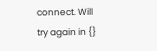connect. Will try again in {}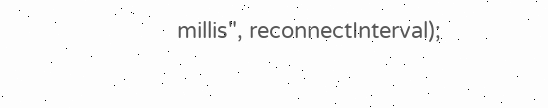millis", reconnectInterval);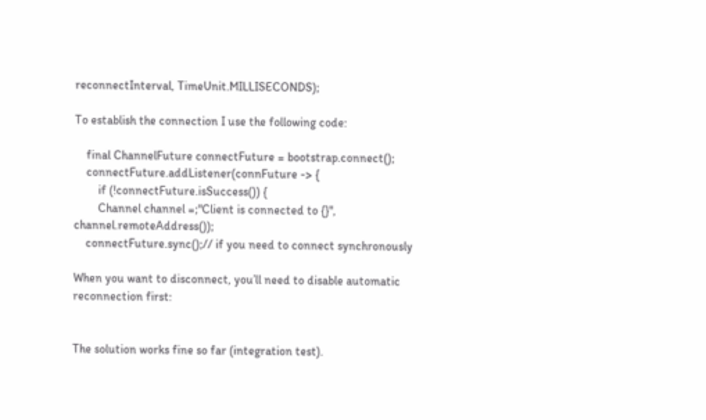reconnectInterval, TimeUnit.MILLISECONDS);

To establish the connection I use the following code:

    final ChannelFuture connectFuture = bootstrap.connect();
    connectFuture.addListener(connFuture -> {
        if (!connectFuture.isSuccess()) {
        Channel channel =;"Client is connected to {}", channel.remoteAddress());
    connectFuture.sync();// if you need to connect synchronously

When you want to disconnect, you’ll need to disable automatic reconnection first:


The solution works fine so far (integration test).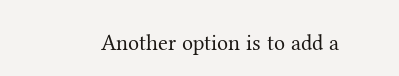Another option is to add a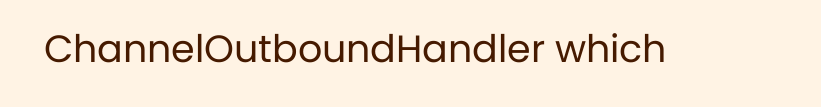ChannelOutboundHandler which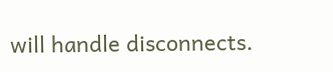will handle disconnects.